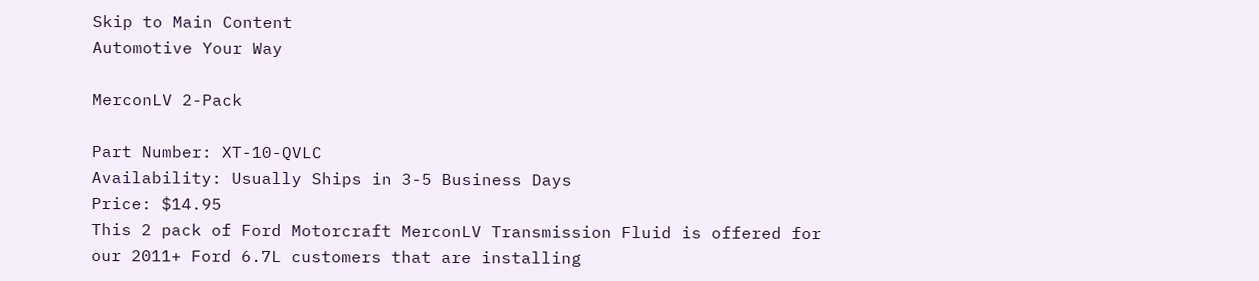Skip to Main Content
Automotive Your Way

MerconLV 2-Pack

Part Number: XT-10-QVLC
Availability: Usually Ships in 3-5 Business Days
Price: $14.95
This 2 pack of Ford Motorcraft MerconLV Transmission Fluid is offered for our 2011+ Ford 6.7L customers that are installing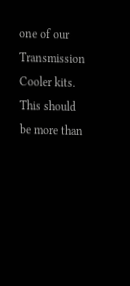one of our Transmission Cooler kits. This should be more than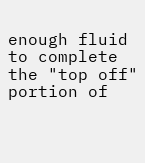enough fluid to complete the "top off" portion of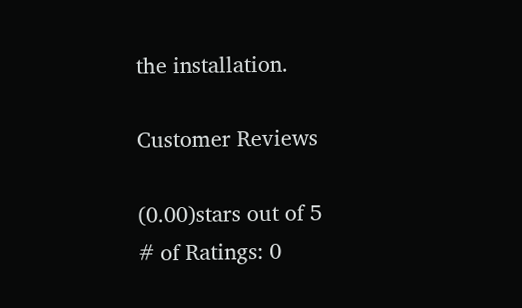the installation.

Customer Reviews

(0.00)stars out of 5
# of Ratings: 0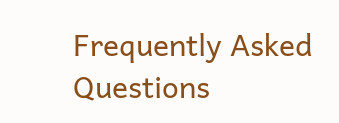Frequently Asked Questions